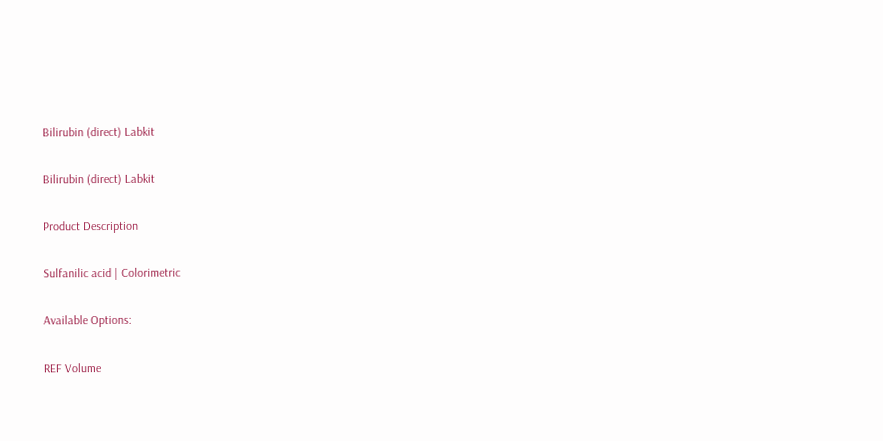Bilirubin (direct) Labkit

Bilirubin (direct) Labkit

Product Description

Sulfanilic acid | Colorimetric

Available Options:

REF Volume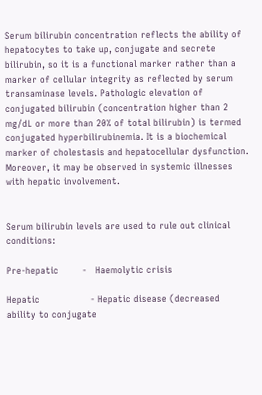Serum bilirubin concentration reflects the ability of hepatocytes to take up, conjugate and secrete bilirubin, so it is a functional marker rather than a marker of cellular integrity as reflected by serum transaminase levels. Pathologic elevation of conjugated bilirubin (concentration higher than 2 mg/dL or more than 20% of total bilirubin) is termed conjugated hyperbilirubinemia. It is a biochemical marker of cholestasis and hepatocellular dysfunction. Moreover, it may be observed in systemic illnesses with hepatic involvement.


Serum bilirubin levels are used to rule out clinical conditions:

Pre-hepatic        -   Haemolytic crisis

Hepatic                 - Hepatic disease (decreased ability to conjugate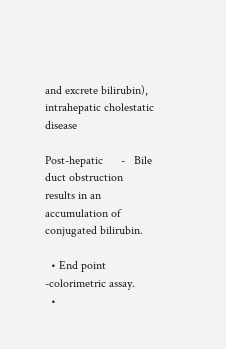and excrete bilirubin), intrahepatic cholestatic disease

Post-hepatic      -   Bile duct obstruction results in an accumulation of conjugated bilirubin.

  • End point -colorimetric assay.
  •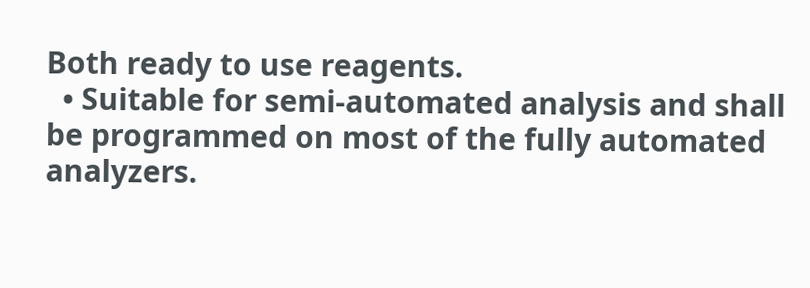Both ready to use reagents.
  • Suitable for semi-automated analysis and shall be programmed on most of the fully automated analyzers.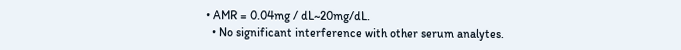• AMR = 0.04mg / dL~20mg/dL.
  • No significant interference with other serum analytes.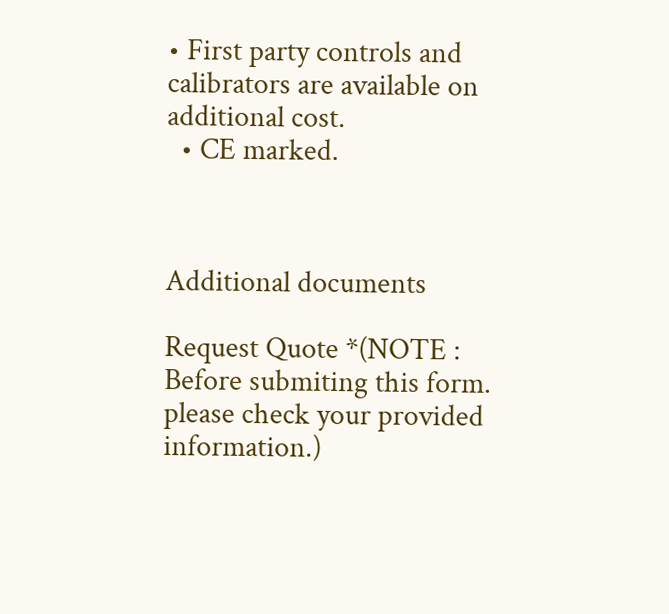• First party controls and calibrators are available on additional cost.
  • CE marked.



Additional documents

Request Quote *(NOTE : Before submiting this form. please check your provided information.)